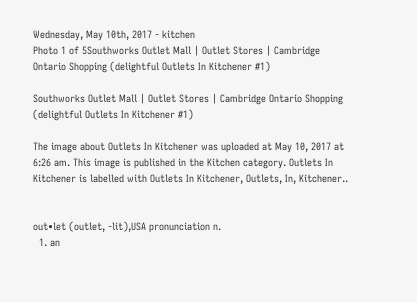Wednesday, May 10th, 2017 - kitchen
Photo 1 of 5Southworks Outlet Mall | Outlet Stores | Cambridge Ontario Shopping (delightful Outlets In Kitchener #1)

Southworks Outlet Mall | Outlet Stores | Cambridge Ontario Shopping (delightful Outlets In Kitchener #1)

The image about Outlets In Kitchener was uploaded at May 10, 2017 at 6:26 am. This image is published in the Kitchen category. Outlets In Kitchener is labelled with Outlets In Kitchener, Outlets, In, Kitchener..


out•let (outlet, -lit),USA pronunciation n.
  1. an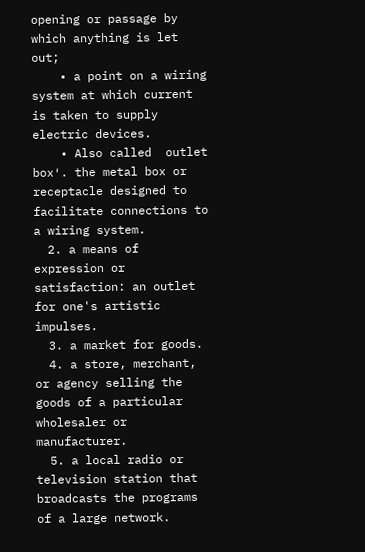opening or passage by which anything is let out;
    • a point on a wiring system at which current is taken to supply electric devices.
    • Also called  outlet box′. the metal box or receptacle designed to facilitate connections to a wiring system.
  2. a means of expression or satisfaction: an outlet for one's artistic impulses.
  3. a market for goods.
  4. a store, merchant, or agency selling the goods of a particular wholesaler or manufacturer.
  5. a local radio or television station that broadcasts the programs of a large network.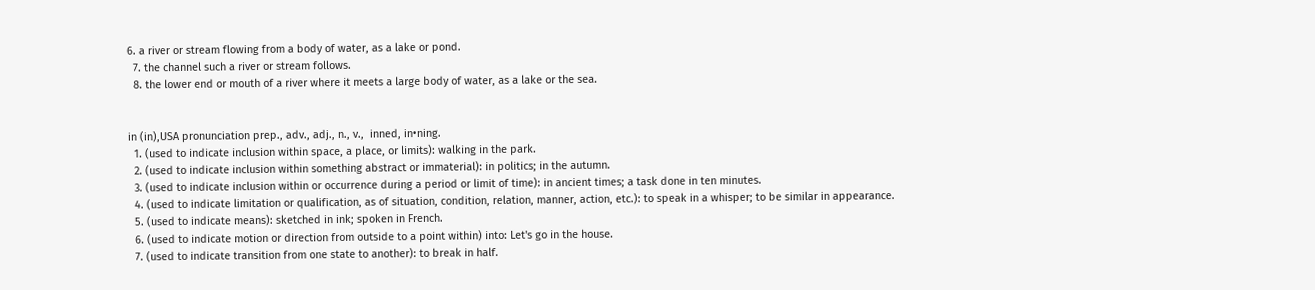6. a river or stream flowing from a body of water, as a lake or pond.
  7. the channel such a river or stream follows.
  8. the lower end or mouth of a river where it meets a large body of water, as a lake or the sea.


in (in),USA pronunciation prep., adv., adj., n., v.,  inned, in•ning.
  1. (used to indicate inclusion within space, a place, or limits): walking in the park.
  2. (used to indicate inclusion within something abstract or immaterial): in politics; in the autumn.
  3. (used to indicate inclusion within or occurrence during a period or limit of time): in ancient times; a task done in ten minutes.
  4. (used to indicate limitation or qualification, as of situation, condition, relation, manner, action, etc.): to speak in a whisper; to be similar in appearance.
  5. (used to indicate means): sketched in ink; spoken in French.
  6. (used to indicate motion or direction from outside to a point within) into: Let's go in the house.
  7. (used to indicate transition from one state to another): to break in half.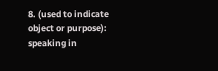8. (used to indicate object or purpose): speaking in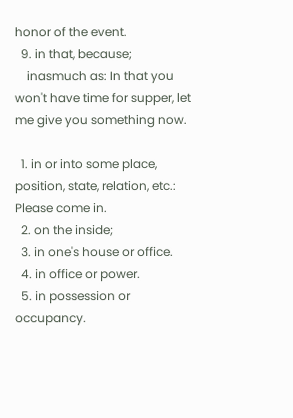honor of the event.
  9. in that, because;
    inasmuch as: In that you won't have time for supper, let me give you something now.

  1. in or into some place, position, state, relation, etc.: Please come in.
  2. on the inside;
  3. in one's house or office.
  4. in office or power.
  5. in possession or occupancy.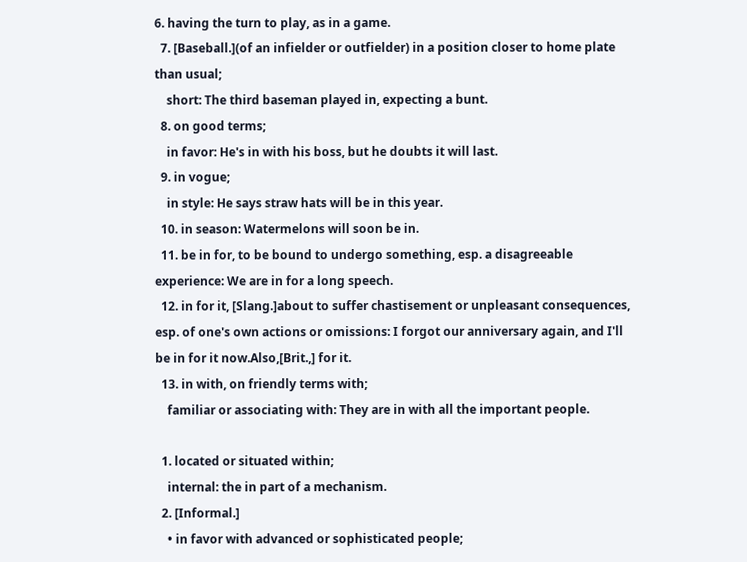6. having the turn to play, as in a game.
  7. [Baseball.](of an infielder or outfielder) in a position closer to home plate than usual;
    short: The third baseman played in, expecting a bunt.
  8. on good terms;
    in favor: He's in with his boss, but he doubts it will last.
  9. in vogue;
    in style: He says straw hats will be in this year.
  10. in season: Watermelons will soon be in.
  11. be in for, to be bound to undergo something, esp. a disagreeable experience: We are in for a long speech.
  12. in for it, [Slang.]about to suffer chastisement or unpleasant consequences, esp. of one's own actions or omissions: I forgot our anniversary again, and I'll be in for it now.Also,[Brit.,] for it.
  13. in with, on friendly terms with;
    familiar or associating with: They are in with all the important people.

  1. located or situated within;
    internal: the in part of a mechanism.
  2. [Informal.]
    • in favor with advanced or sophisticated people;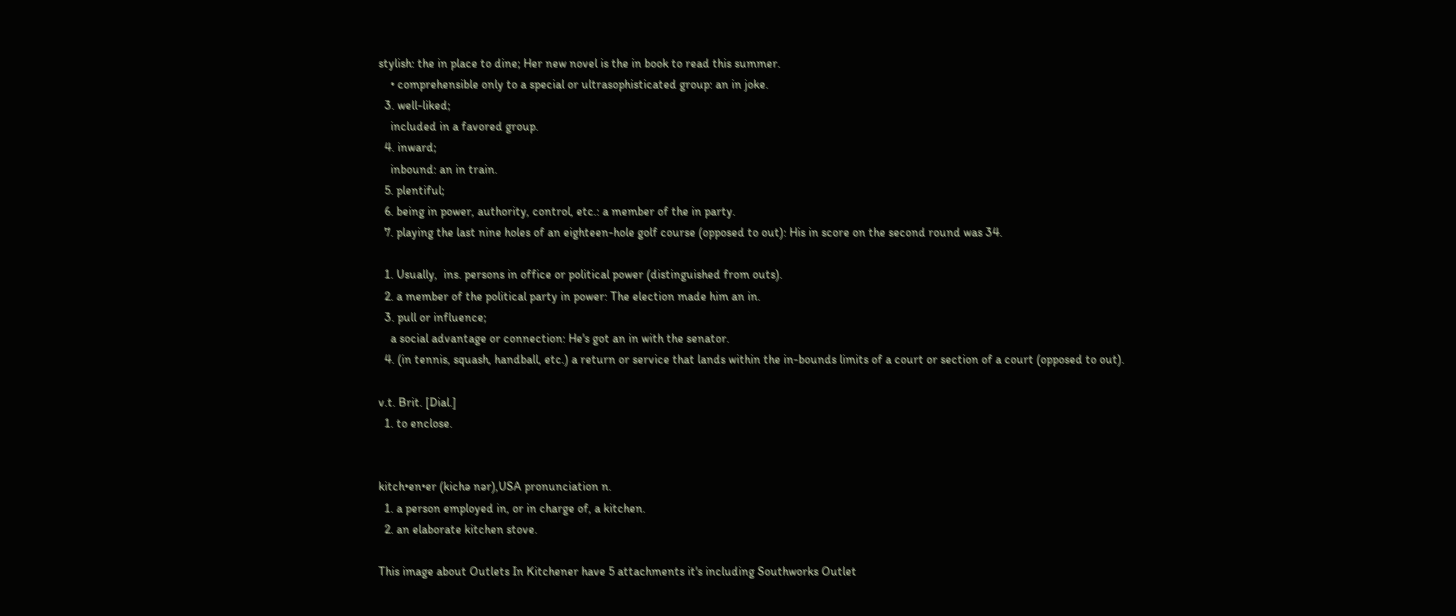stylish: the in place to dine; Her new novel is the in book to read this summer.
    • comprehensible only to a special or ultrasophisticated group: an in joke.
  3. well-liked;
    included in a favored group.
  4. inward;
    inbound: an in train.
  5. plentiful;
  6. being in power, authority, control, etc.: a member of the in party.
  7. playing the last nine holes of an eighteen-hole golf course (opposed to out): His in score on the second round was 34.

  1. Usually,  ins. persons in office or political power (distinguished from outs).
  2. a member of the political party in power: The election made him an in.
  3. pull or influence;
    a social advantage or connection: He's got an in with the senator.
  4. (in tennis, squash, handball, etc.) a return or service that lands within the in-bounds limits of a court or section of a court (opposed to out).

v.t. Brit. [Dial.]
  1. to enclose.


kitch•en•er (kichə nər),USA pronunciation n.
  1. a person employed in, or in charge of, a kitchen.
  2. an elaborate kitchen stove.

This image about Outlets In Kitchener have 5 attachments it's including Southworks Outlet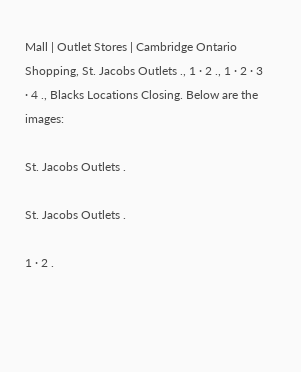Mall | Outlet Stores | Cambridge Ontario Shopping, St. Jacobs Outlets ., 1 · 2 ., 1 · 2 · 3 · 4 ., Blacks Locations Closing. Below are the images:

St. Jacobs Outlets .

St. Jacobs Outlets .

1 · 2 .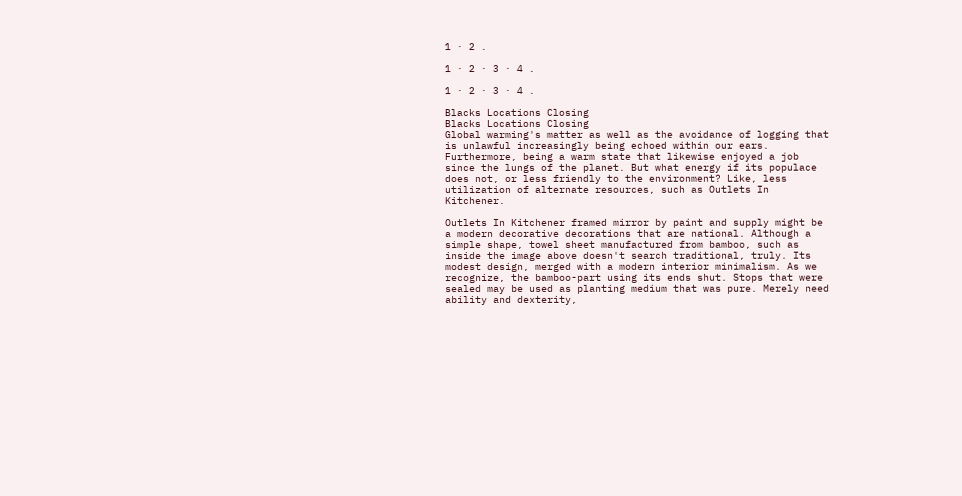1 · 2 .

1 · 2 · 3 · 4 .

1 · 2 · 3 · 4 .

Blacks Locations Closing
Blacks Locations Closing
Global warming's matter as well as the avoidance of logging that is unlawful increasingly being echoed within our ears. Furthermore, being a warm state that likewise enjoyed a job since the lungs of the planet. But what energy if its populace does not, or less friendly to the environment? Like, less utilization of alternate resources, such as Outlets In Kitchener.

Outlets In Kitchener framed mirror by paint and supply might be a modern decorative decorations that are national. Although a simple shape, towel sheet manufactured from bamboo, such as inside the image above doesn't search traditional, truly. Its modest design, merged with a modern interior minimalism. As we recognize, the bamboo-part using its ends shut. Stops that were sealed may be used as planting medium that was pure. Merely need ability and dexterity,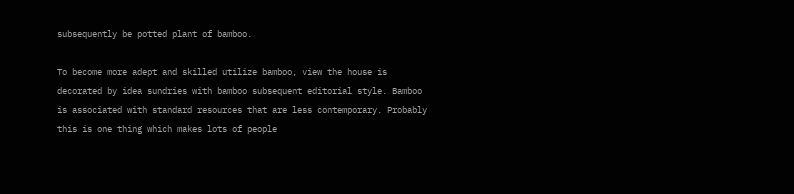subsequently be potted plant of bamboo.

To become more adept and skilled utilize bamboo, view the house is decorated by idea sundries with bamboo subsequent editorial style. Bamboo is associated with standard resources that are less contemporary. Probably this is one thing which makes lots of people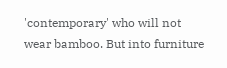'contemporary' who will not wear bamboo. But into furniture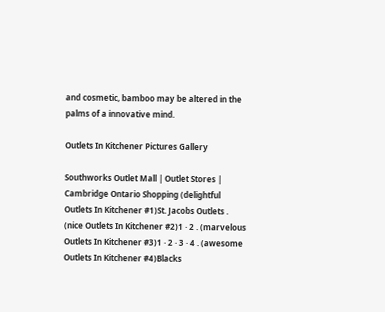and cosmetic, bamboo may be altered in the palms of a innovative mind.

Outlets In Kitchener Pictures Gallery

Southworks Outlet Mall | Outlet Stores | Cambridge Ontario Shopping (delightful Outlets In Kitchener #1)St. Jacobs Outlets . (nice Outlets In Kitchener #2)1 · 2 . (marvelous Outlets In Kitchener #3)1 · 2 · 3 · 4 . (awesome Outlets In Kitchener #4)Blacks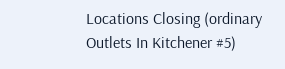Locations Closing (ordinary Outlets In Kitchener #5)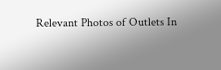Relevant Photos of Outlets In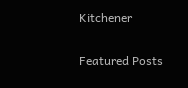Kitchener

Featured Posts